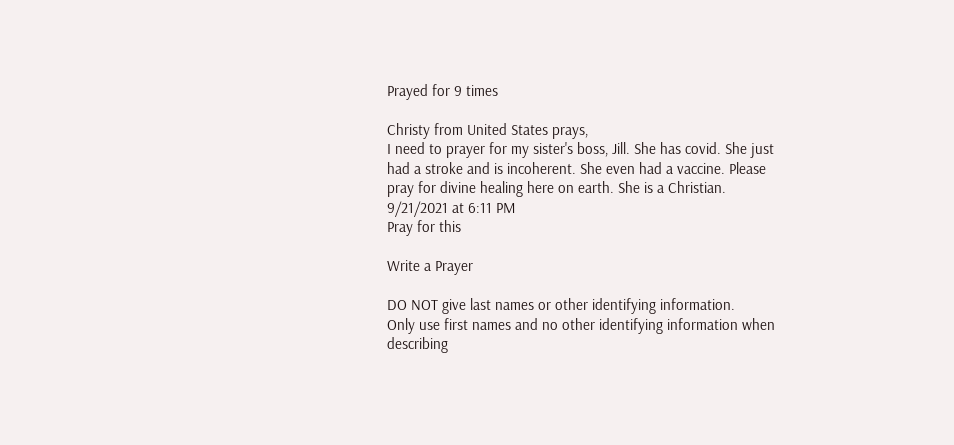Prayed for 9 times

Christy from United States prays,
I need to prayer for my sister's boss, Jill. She has covid. She just had a stroke and is incoherent. She even had a vaccine. Please pray for divine healing here on earth. She is a Christian.
9/21/2021 at 6:11 PM
Pray for this

Write a Prayer

DO NOT give last names or other identifying information.
Only use first names and no other identifying information when describing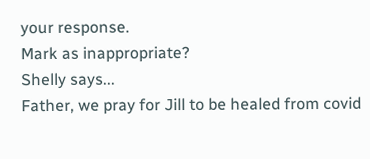your response.
Mark as inappropriate?
Shelly says...
Father, we pray for Jill to be healed from covid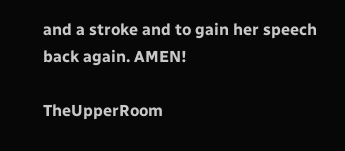and a stroke and to gain her speech back again. AMEN!

TheUpperRoom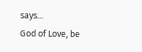says...
God of Love, be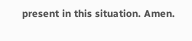present in this situation. Amen.